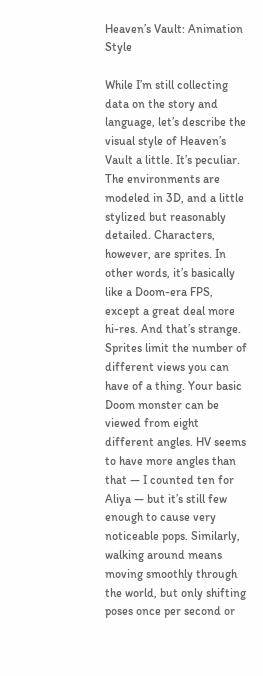Heaven’s Vault: Animation Style

While I’m still collecting data on the story and language, let’s describe the visual style of Heaven’s Vault a little. It’s peculiar. The environments are modeled in 3D, and a little stylized but reasonably detailed. Characters, however, are sprites. In other words, it’s basically like a Doom-era FPS, except a great deal more hi-res. And that’s strange. Sprites limit the number of different views you can have of a thing. Your basic Doom monster can be viewed from eight different angles. HV seems to have more angles than that — I counted ten for Aliya — but it’s still few enough to cause very noticeable pops. Similarly, walking around means moving smoothly through the world, but only shifting poses once per second or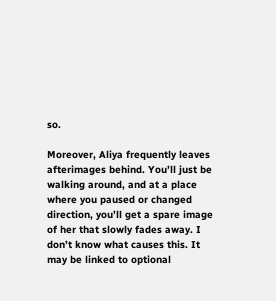so.

Moreover, Aliya frequently leaves afterimages behind. You’ll just be walking around, and at a place where you paused or changed direction, you’ll get a spare image of her that slowly fades away. I don’t know what causes this. It may be linked to optional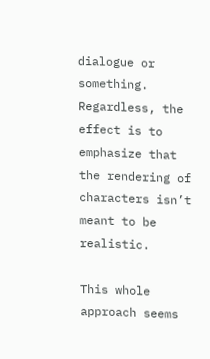dialogue or something. Regardless, the effect is to emphasize that the rendering of characters isn’t meant to be realistic.

This whole approach seems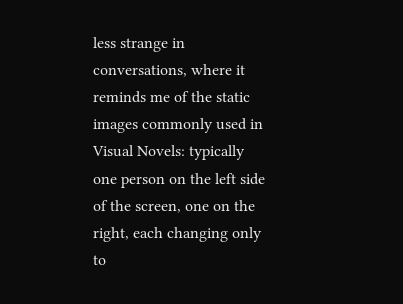less strange in conversations, where it reminds me of the static images commonly used in Visual Novels: typically one person on the left side of the screen, one on the right, each changing only to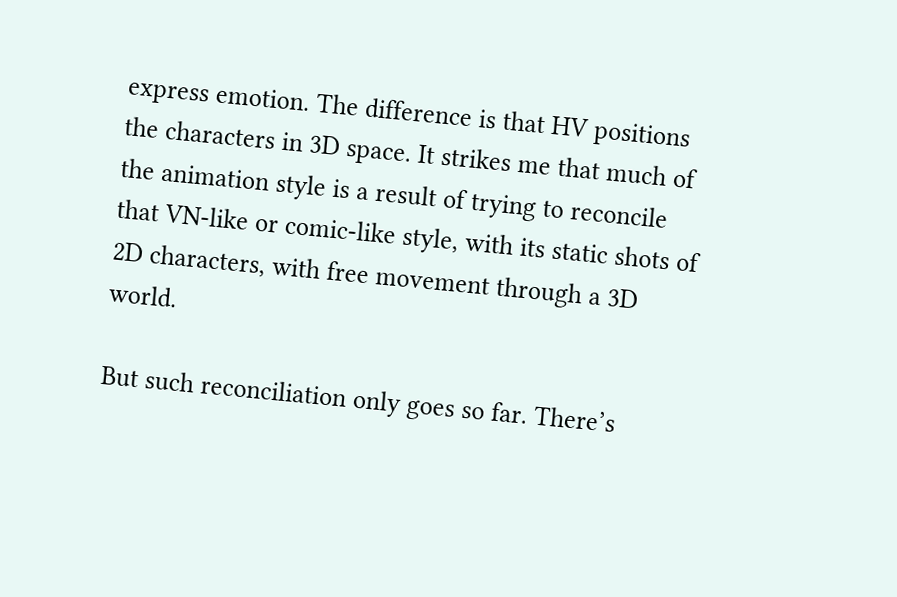express emotion. The difference is that HV positions the characters in 3D space. It strikes me that much of the animation style is a result of trying to reconcile that VN-like or comic-like style, with its static shots of 2D characters, with free movement through a 3D world.

But such reconciliation only goes so far. There’s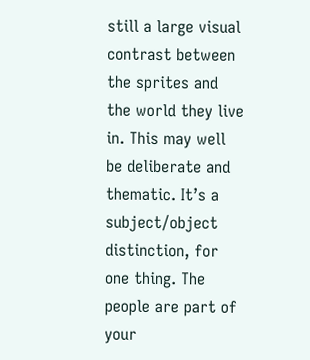still a large visual contrast between the sprites and the world they live in. This may well be deliberate and thematic. It’s a subject/object distinction, for one thing. The people are part of your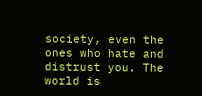society, even the ones who hate and distrust you. The world is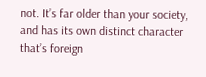not. It’s far older than your society, and has its own distinct character that’s foreign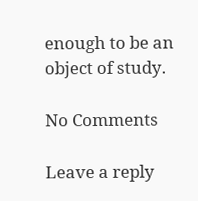enough to be an object of study.

No Comments

Leave a reply